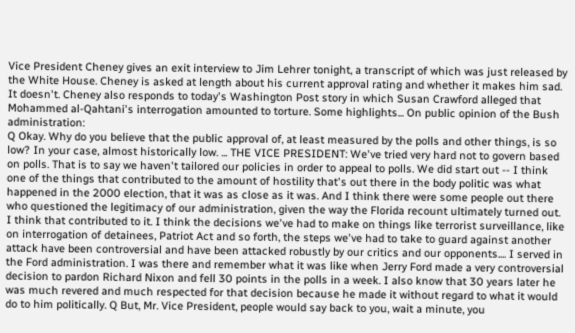Vice President Cheney gives an exit interview to Jim Lehrer tonight, a transcript of which was just released by the White House. Cheney is asked at length about his current approval rating and whether it makes him sad. It doesn't. Cheney also responds to today's Washington Post story in which Susan Crawford alleged that Mohammed al-Qahtani's interrogation amounted to torture. Some highlights... On public opinion of the Bush administration:
Q Okay. Why do you believe that the public approval of, at least measured by the polls and other things, is so low? In your case, almost historically low. ... THE VICE PRESIDENT: We've tried very hard not to govern based on polls. That is to say we haven't tailored our policies in order to appeal to polls. We did start out -- I think one of the things that contributed to the amount of hostility that's out there in the body politic was what happened in the 2000 election, that it was as close as it was. And I think there were some people out there who questioned the legitimacy of our administration, given the way the Florida recount ultimately turned out. I think that contributed to it. I think the decisions we've had to make on things like terrorist surveillance, like on interrogation of detainees, Patriot Act and so forth, the steps we've had to take to guard against another attack have been controversial and have been attacked robustly by our critics and our opponents.... I served in the Ford administration. I was there and remember what it was like when Jerry Ford made a very controversial decision to pardon Richard Nixon and fell 30 points in the polls in a week. I also know that 30 years later he was much revered and much respected for that decision because he made it without regard to what it would do to him politically. Q But, Mr. Vice President, people would say back to you, wait a minute, you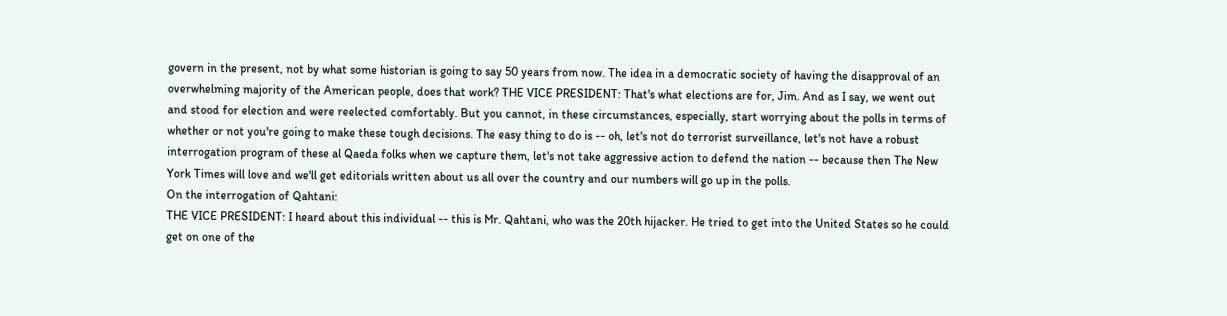govern in the present, not by what some historian is going to say 50 years from now. The idea in a democratic society of having the disapproval of an overwhelming majority of the American people, does that work? THE VICE PRESIDENT: That's what elections are for, Jim. And as I say, we went out and stood for election and were reelected comfortably. But you cannot, in these circumstances, especially, start worrying about the polls in terms of whether or not you're going to make these tough decisions. The easy thing to do is -- oh, let's not do terrorist surveillance, let's not have a robust interrogation program of these al Qaeda folks when we capture them, let's not take aggressive action to defend the nation -- because then The New York Times will love and we'll get editorials written about us all over the country and our numbers will go up in the polls.
On the interrogation of Qahtani:
THE VICE PRESIDENT: I heard about this individual -- this is Mr. Qahtani, who was the 20th hijacker. He tried to get into the United States so he could get on one of the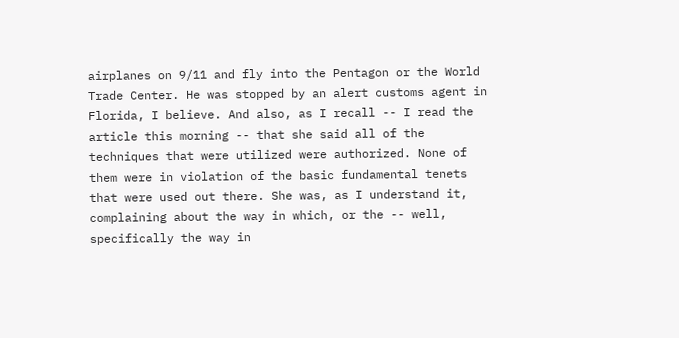airplanes on 9/11 and fly into the Pentagon or the World Trade Center. He was stopped by an alert customs agent in Florida, I believe. And also, as I recall -- I read the article this morning -- that she said all of the techniques that were utilized were authorized. None of them were in violation of the basic fundamental tenets that were used out there. She was, as I understand it, complaining about the way in which, or the -- well, specifically the way in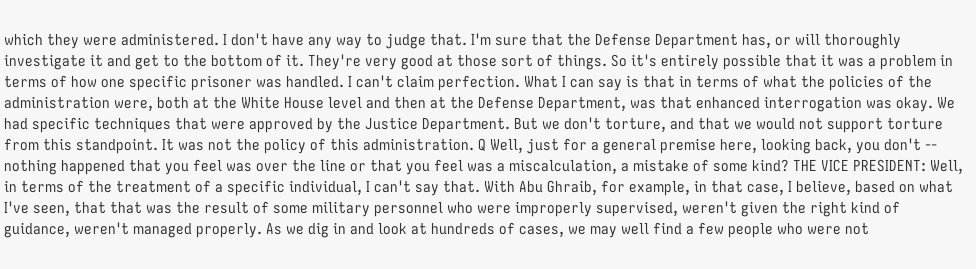which they were administered. I don't have any way to judge that. I'm sure that the Defense Department has, or will thoroughly investigate it and get to the bottom of it. They're very good at those sort of things. So it's entirely possible that it was a problem in terms of how one specific prisoner was handled. I can't claim perfection. What I can say is that in terms of what the policies of the administration were, both at the White House level and then at the Defense Department, was that enhanced interrogation was okay. We had specific techniques that were approved by the Justice Department. But we don't torture, and that we would not support torture from this standpoint. It was not the policy of this administration. Q Well, just for a general premise here, looking back, you don't -- nothing happened that you feel was over the line or that you feel was a miscalculation, a mistake of some kind? THE VICE PRESIDENT: Well, in terms of the treatment of a specific individual, I can't say that. With Abu Ghraib, for example, in that case, I believe, based on what I've seen, that that was the result of some military personnel who were improperly supervised, weren't given the right kind of guidance, weren't managed properly. As we dig in and look at hundreds of cases, we may well find a few people who were not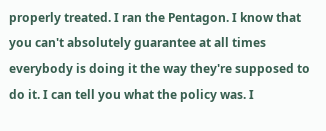properly treated. I ran the Pentagon. I know that you can't absolutely guarantee at all times everybody is doing it the way they're supposed to do it. I can tell you what the policy was. I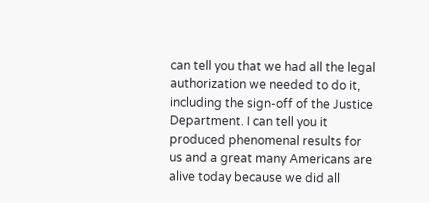can tell you that we had all the legal authorization we needed to do it, including the sign-off of the Justice Department. I can tell you it produced phenomenal results for us and a great many Americans are alive today because we did all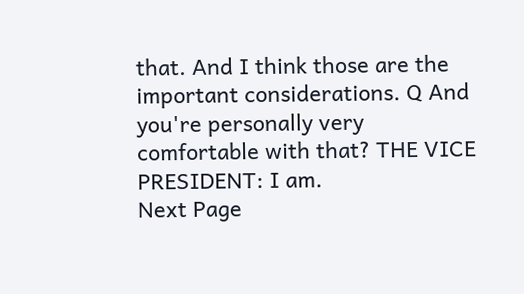that. And I think those are the important considerations. Q And you're personally very comfortable with that? THE VICE PRESIDENT: I am.
Next Page